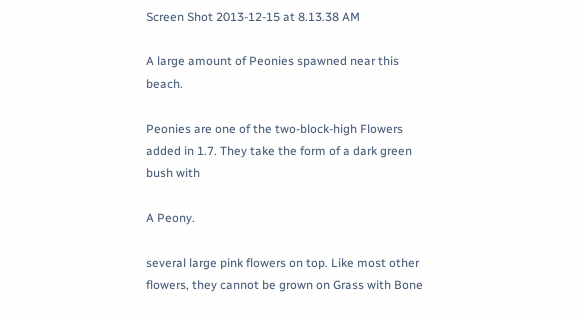Screen Shot 2013-12-15 at 8.13.38 AM

A large amount of Peonies spawned near this beach.

Peonies are one of the two-block-high Flowers added in 1.7. They take the form of a dark green bush with

A Peony.

several large pink flowers on top. Like most other flowers, they cannot be grown on Grass with Bone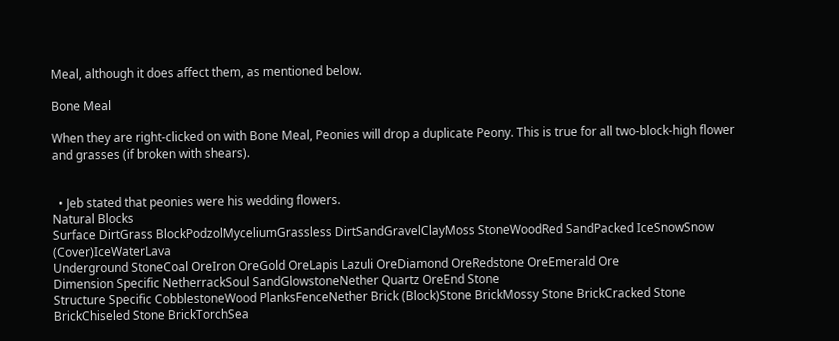Meal, although it does affect them, as mentioned below.

Bone Meal

When they are right-clicked on with Bone Meal, Peonies will drop a duplicate Peony. This is true for all two-block-high flower and grasses (if broken with shears).


  • Jeb stated that peonies were his wedding flowers.
Natural Blocks
Surface DirtGrass BlockPodzolMyceliumGrassless DirtSandGravelClayMoss StoneWoodRed SandPacked IceSnowSnow (Cover)IceWaterLava
Underground StoneCoal OreIron OreGold OreLapis Lazuli OreDiamond OreRedstone OreEmerald Ore
Dimension Specific NetherrackSoul SandGlowstoneNether Quartz OreEnd Stone
Structure Specific CobblestoneWood PlanksFenceNether Brick (Block)Stone BrickMossy Stone BrickCracked Stone BrickChiseled Stone BrickTorchSea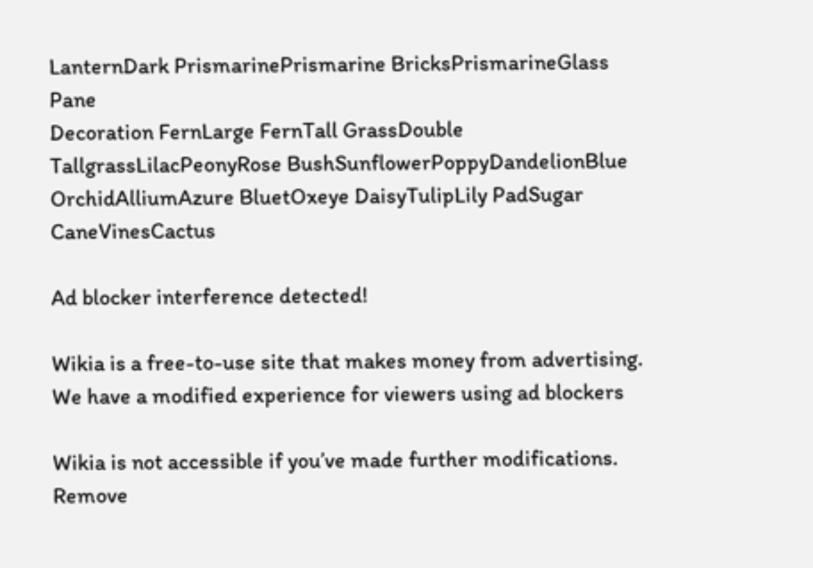LanternDark PrismarinePrismarine BricksPrismarineGlass Pane
Decoration FernLarge FernTall GrassDouble TallgrassLilacPeonyRose BushSunflowerPoppyDandelionBlue OrchidAlliumAzure BluetOxeye DaisyTulipLily PadSugar CaneVinesCactus

Ad blocker interference detected!

Wikia is a free-to-use site that makes money from advertising. We have a modified experience for viewers using ad blockers

Wikia is not accessible if you’ve made further modifications. Remove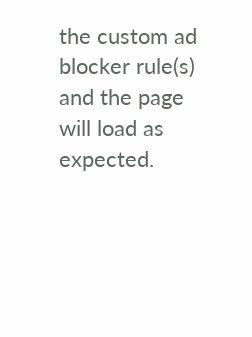the custom ad blocker rule(s) and the page will load as expected.